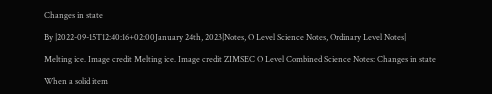Changes in state

By |2022-09-15T12:40:16+02:00January 24th, 2023|Notes, O Level Science Notes, Ordinary Level Notes|

Melting ice. Image credit Melting ice. Image credit ZIMSEC O Level Combined Science Notes: Changes in state

When a solid item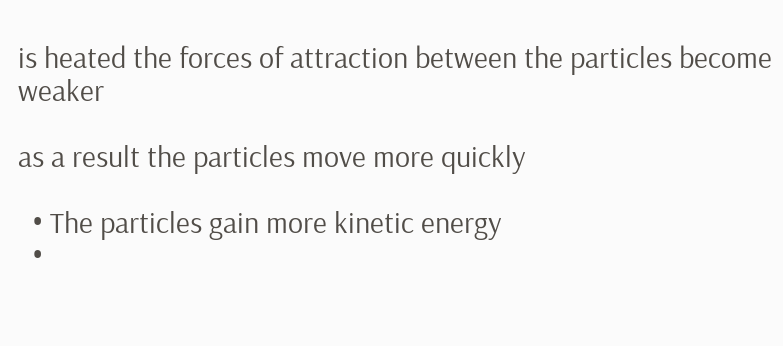is heated the forces of attraction between the particles become weaker

as a result the particles move more quickly

  • The particles gain more kinetic energy
  •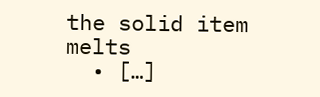the solid item melts
  • […]